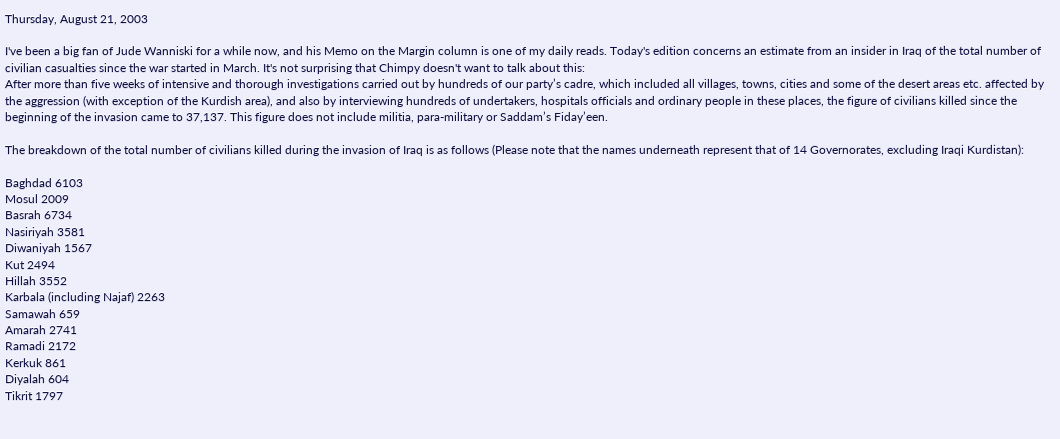Thursday, August 21, 2003

I've been a big fan of Jude Wanniski for a while now, and his Memo on the Margin column is one of my daily reads. Today's edition concerns an estimate from an insider in Iraq of the total number of civilian casualties since the war started in March. It's not surprising that Chimpy doesn't want to talk about this:
After more than five weeks of intensive and thorough investigations carried out by hundreds of our party’s cadre, which included all villages, towns, cities and some of the desert areas etc. affected by the aggression (with exception of the Kurdish area), and also by interviewing hundreds of undertakers, hospitals officials and ordinary people in these places, the figure of civilians killed since the beginning of the invasion came to 37,137. This figure does not include militia, para-military or Saddam’s Fiday’een.

The breakdown of the total number of civilians killed during the invasion of Iraq is as follows (Please note that the names underneath represent that of 14 Governorates, excluding Iraqi Kurdistan):

Baghdad 6103
Mosul 2009
Basrah 6734
Nasiriyah 3581
Diwaniyah 1567
Kut 2494
Hillah 3552
Karbala (including Najaf) 2263
Samawah 659
Amarah 2741
Ramadi 2172
Kerkuk 861
Diyalah 604
Tikrit 1797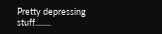Pretty depressing stuff........